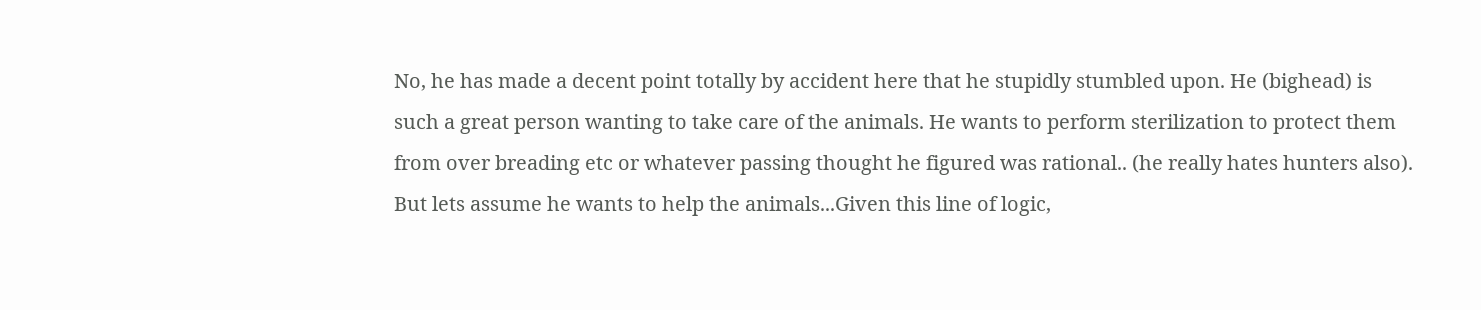No, he has made a decent point totally by accident here that he stupidly stumbled upon. He (bighead) is such a great person wanting to take care of the animals. He wants to perform sterilization to protect them from over breading etc or whatever passing thought he figured was rational.. (he really hates hunters also). But lets assume he wants to help the animals...Given this line of logic,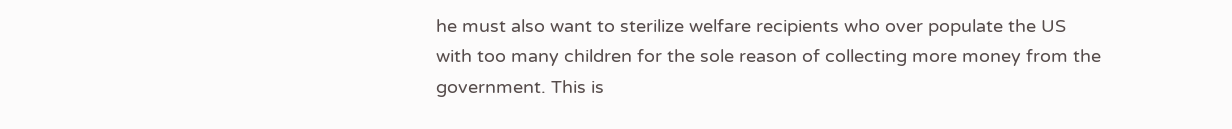he must also want to sterilize welfare recipients who over populate the US with too many children for the sole reason of collecting more money from the government. This is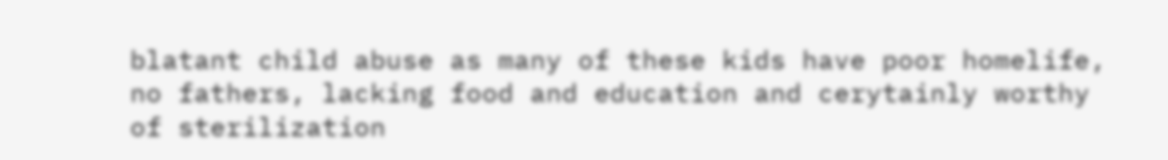blatant child abuse as many of these kids have poor homelife, no fathers, lacking food and education and cerytainly worthy of sterilization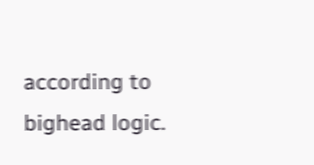according to bighead logic.